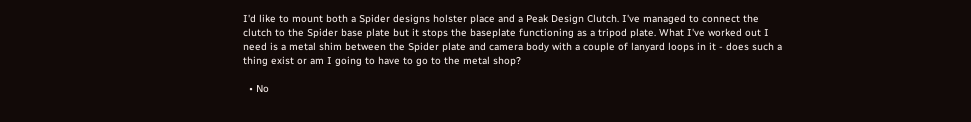I'd like to mount both a Spider designs holster place and a Peak Design Clutch. I've managed to connect the clutch to the Spider base plate but it stops the baseplate functioning as a tripod plate. What I've worked out I need is a metal shim between the Spider plate and camera body with a couple of lanyard loops in it - does such a thing exist or am I going to have to go to the metal shop?

  • No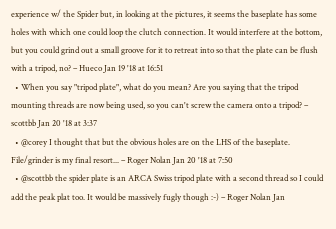experience w/ the Spider but, in looking at the pictures, it seems the baseplate has some holes with which one could loop the clutch connection. It would interfere at the bottom, but you could grind out a small groove for it to retreat into so that the plate can be flush with a tripod, no? – Hueco Jan 19 '18 at 16:51
  • When you say "tripod plate", what do you mean? Are you saying that the tripod mounting threads are now being used, so you can't screw the camera onto a tripod? – scottbb Jan 20 '18 at 3:37
  • @corey I thought that but the obvious holes are on the LHS of the baseplate. File/grinder is my final resort... – Roger Nolan Jan 20 '18 at 7:50
  • @scottbb the spider plate is an ARCA Swiss tripod plate with a second thread so I could add the peak plat too. It would be massively fugly though :-) – Roger Nolan Jan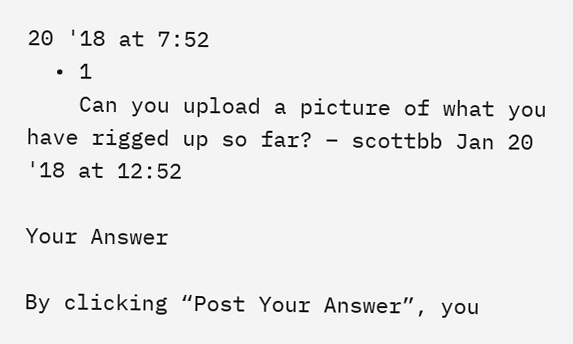20 '18 at 7:52
  • 1
    Can you upload a picture of what you have rigged up so far? – scottbb Jan 20 '18 at 12:52

Your Answer

By clicking “Post Your Answer”, you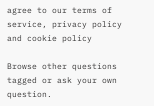agree to our terms of service, privacy policy and cookie policy

Browse other questions tagged or ask your own question.